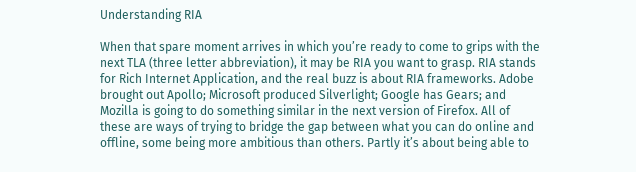Understanding RIA

When that spare moment arrives in which you’re ready to come to grips with the next TLA (three letter abbreviation), it may be RIA you want to grasp. RIA stands for Rich Internet Application, and the real buzz is about RIA frameworks. Adobe brought out Apollo; Microsoft produced Silverlight; Google has Gears; and Mozilla is going to do something similar in the next version of Firefox. All of these are ways of trying to bridge the gap between what you can do online and offline, some being more ambitious than others. Partly it’s about being able to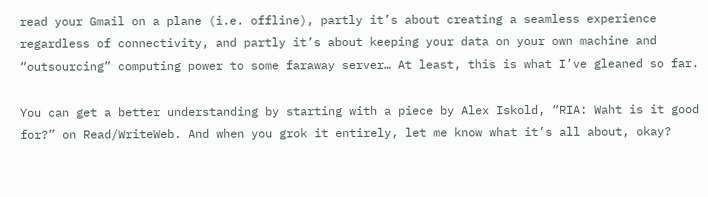read your Gmail on a plane (i.e. offline), partly it’s about creating a seamless experience regardless of connectivity, and partly it’s about keeping your data on your own machine and “outsourcing” computing power to some faraway server… At least, this is what I’ve gleaned so far.

You can get a better understanding by starting with a piece by Alex Iskold, “RIA: Waht is it good for?” on Read/WriteWeb. And when you grok it entirely, let me know what it’s all about, okay?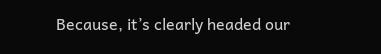Because, it’s clearly headed our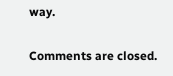way.

Comments are closed.